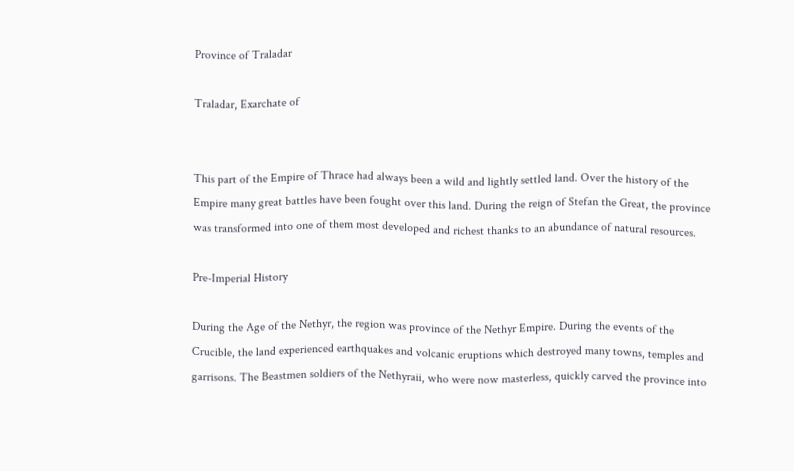Province of Traladar

Traladar, Exarchate of


This part of the Empire of Thrace had always been a wild and lightly settled land. Over the history of the Empire many great battles have been fought over this land. During the reign of Stefan the Great, the province was transformed into one of them most developed and richest thanks to an abundance of natural resources.

Pre-Imperial History

During the Age of the Nethyr, the region was province of the Nethyr Empire. During the events of the Crucible, the land experienced earthquakes and volcanic eruptions which destroyed many towns, temples and garrisons. The Beastmen soldiers of the Nethyraii, who were now masterless, quickly carved the province into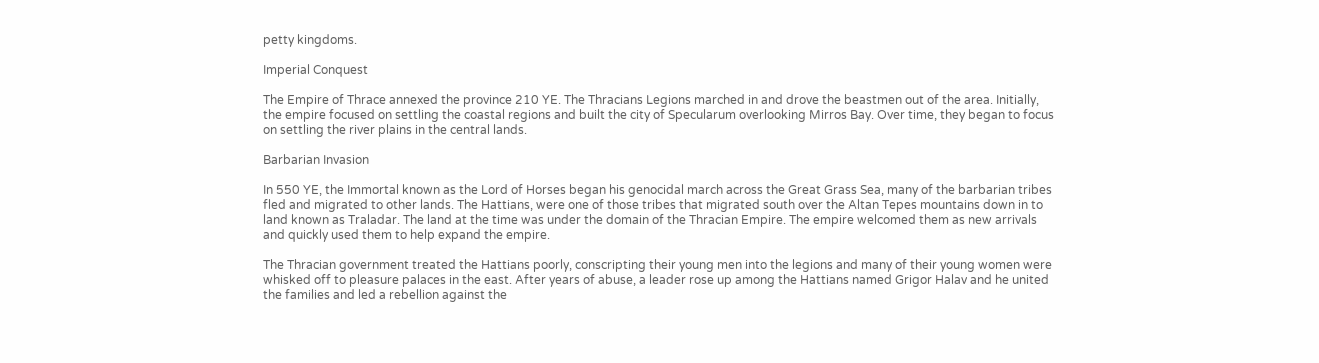petty kingdoms.

Imperial Conquest

The Empire of Thrace annexed the province 210 YE. The Thracians Legions marched in and drove the beastmen out of the area. Initially, the empire focused on settling the coastal regions and built the city of Specularum overlooking Mirros Bay. Over time, they began to focus on settling the river plains in the central lands.

Barbarian Invasion

In 550 YE, the Immortal known as the Lord of Horses began his genocidal march across the Great Grass Sea, many of the barbarian tribes fled and migrated to other lands. The Hattians, were one of those tribes that migrated south over the Altan Tepes mountains down in to land known as Traladar. The land at the time was under the domain of the Thracian Empire. The empire welcomed them as new arrivals and quickly used them to help expand the empire.

The Thracian government treated the Hattians poorly, conscripting their young men into the legions and many of their young women were whisked off to pleasure palaces in the east. After years of abuse, a leader rose up among the Hattians named Grigor Halav and he united the families and led a rebellion against the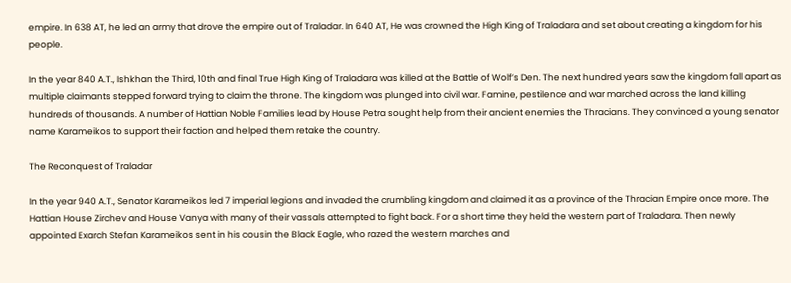empire. In 638 AT, he led an army that drove the empire out of Traladar. In 640 AT, He was crowned the High King of Traladara and set about creating a kingdom for his people.

In the year 840 A.T., Ishkhan the Third, 10th and final True High King of Traladara was killed at the Battle of Wolf’s Den. The next hundred years saw the kingdom fall apart as multiple claimants stepped forward trying to claim the throne. The kingdom was plunged into civil war. Famine, pestilence and war marched across the land killing hundreds of thousands. A number of Hattian Noble Families lead by House Petra sought help from their ancient enemies the Thracians. They convinced a young senator name Karameikos to support their faction and helped them retake the country.

The Reconquest of Traladar

In the year 940 A.T., Senator Karameikos led 7 imperial legions and invaded the crumbling kingdom and claimed it as a province of the Thracian Empire once more. The Hattian House Zirchev and House Vanya with many of their vassals attempted to fight back. For a short time they held the western part of Traladara. Then newly appointed Exarch Stefan Karameikos sent in his cousin the Black Eagle, who razed the western marches and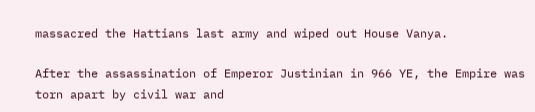massacred the Hattians last army and wiped out House Vanya.

After the assassination of Emperor Justinian in 966 YE, the Empire was torn apart by civil war and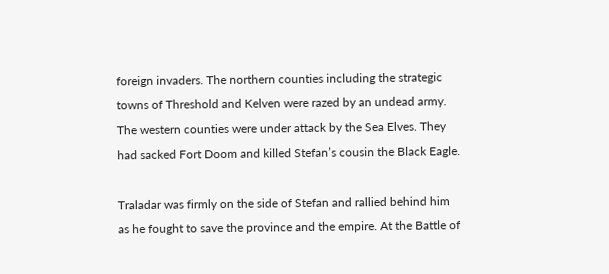foreign invaders. The northern counties including the strategic towns of Threshold and Kelven were razed by an undead army. The western counties were under attack by the Sea Elves. They had sacked Fort Doom and killed Stefan’s cousin the Black Eagle.

Traladar was firmly on the side of Stefan and rallied behind him as he fought to save the province and the empire. At the Battle of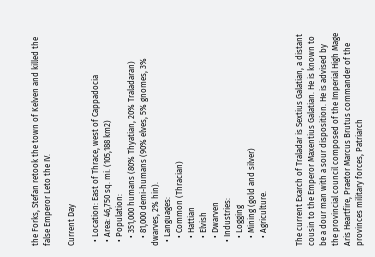the Forks, Stefan retook the town of Kelven and killed the false Emperor Leto the IV.

Current Day

  • Location: East of Thrace, west of Cappadocia
  • Area: 46,750 sq. mi. (105,188 km2)
  • Population:
    • 351,000 humans (80% Thyatian, 20% Traladaran)
    • 81,000 demi-humans (90% elves, 5% gnomes, 3% dwarves, 2% hin).
  • Languages:
    • Common (Thracian)
    • Hattian
    • Elvish
    • Dwarven
  • Industries:
    • Logging
    • Mining (gold and silver)
    • Agriculture.


The current Exarch of Traladar is Sextius Galatian, a distant cousin to the Emperor Maxentius Galatian. He is known to be a dour man with a sour disposition. He is advised by the provincial council composed of the Imperial High Mage Aris Heartfire, Praetor Marcus Brutus commander of the provinces military forces, Patriarch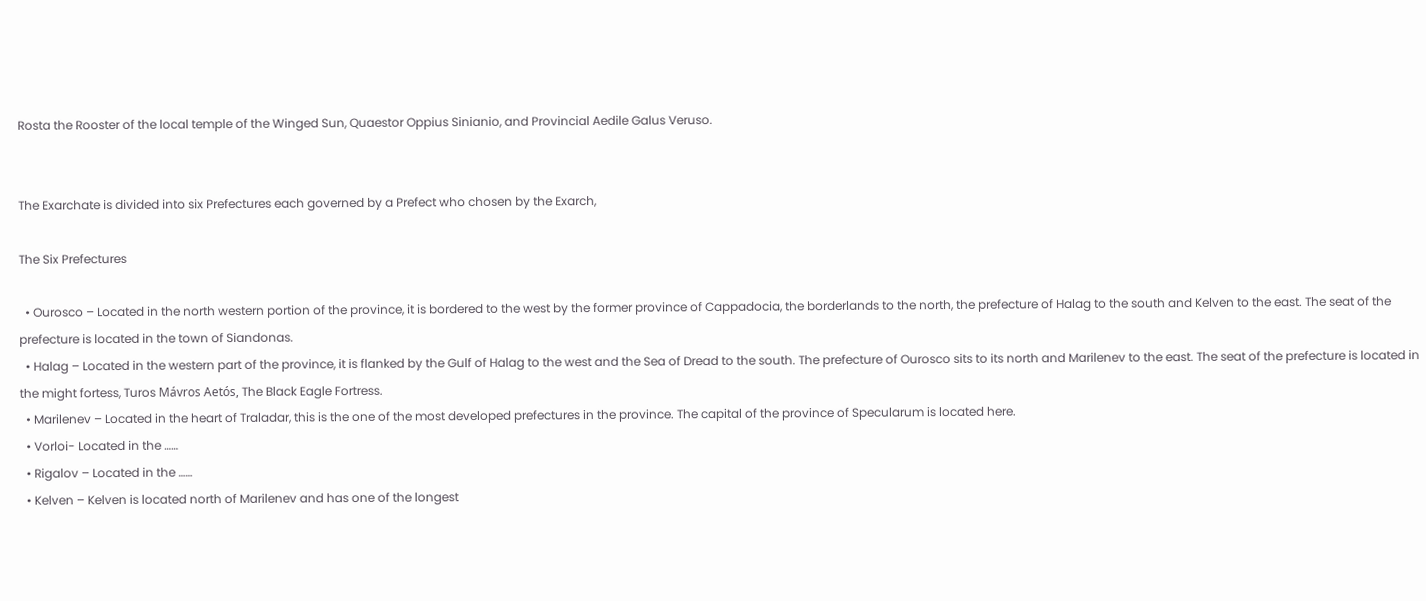Rosta the Rooster of the local temple of the Winged Sun, Quaestor Oppius Sinianio, and Provincial Aedile Galus Veruso.


The Exarchate is divided into six Prefectures each governed by a Prefect who chosen by the Exarch,

The Six Prefectures

  • Ourosco – Located in the north western portion of the province, it is bordered to the west by the former province of Cappadocia, the borderlands to the north, the prefecture of Halag to the south and Kelven to the east. The seat of the prefecture is located in the town of Siandonas.
  • Halag – Located in the western part of the province, it is flanked by the Gulf of Halag to the west and the Sea of Dread to the south. The prefecture of Ourosco sits to its north and Marilenev to the east. The seat of the prefecture is located in the might fortess, Turos Mávros Aetós, The Black Eagle Fortress.
  • Marilenev – Located in the heart of Traladar, this is the one of the most developed prefectures in the province. The capital of the province of Specularum is located here.
  • Vorloi- Located in the ……
  • Rigalov – Located in the ……
  • Kelven – Kelven is located north of Marilenev and has one of the longest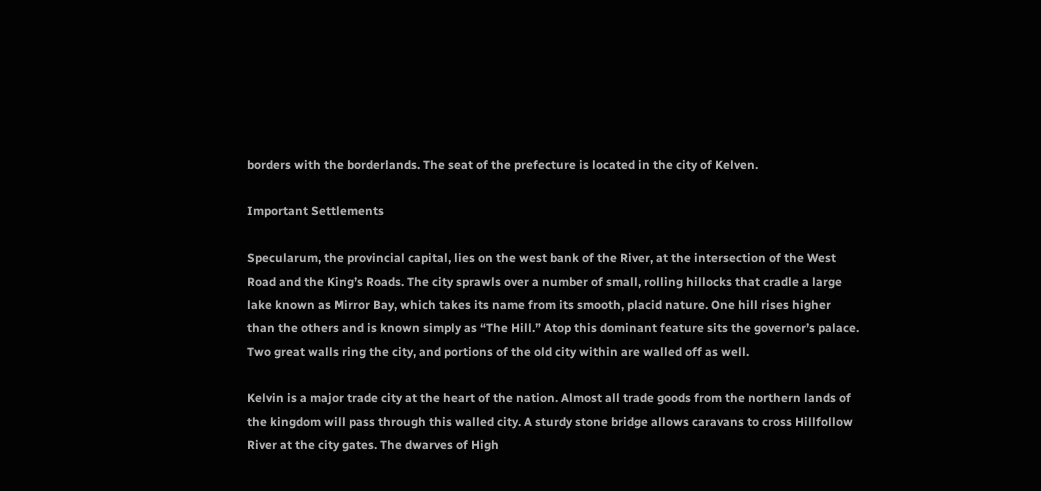borders with the borderlands. The seat of the prefecture is located in the city of Kelven.

Important Settlements

Specularum, the provincial capital, lies on the west bank of the River, at the intersection of the West Road and the King’s Roads. The city sprawls over a number of small, rolling hillocks that cradle a large lake known as Mirror Bay, which takes its name from its smooth, placid nature. One hill rises higher than the others and is known simply as “The Hill.” Atop this dominant feature sits the governor’s palace. Two great walls ring the city, and portions of the old city within are walled off as well.

Kelvin is a major trade city at the heart of the nation. Almost all trade goods from the northern lands of the kingdom will pass through this walled city. A sturdy stone bridge allows caravans to cross Hillfollow River at the city gates. The dwarves of High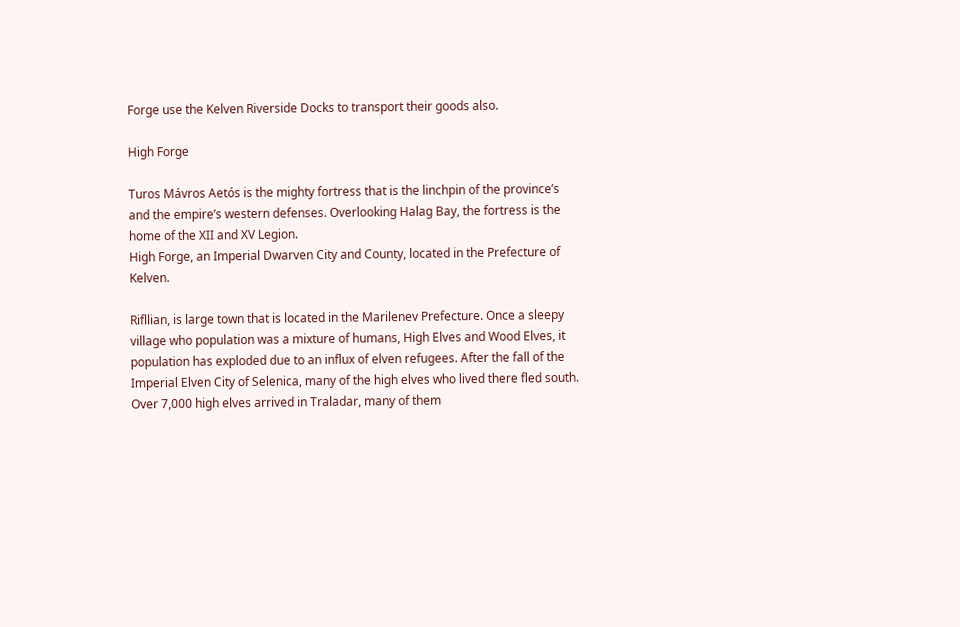Forge use the Kelven Riverside Docks to transport their goods also.

High Forge

Turos Mávros Aetós is the mighty fortress that is the linchpin of the province’s and the empire’s western defenses. Overlooking Halag Bay, the fortress is the home of the XII and XV Legion.
High Forge, an Imperial Dwarven City and County, located in the Prefecture of Kelven.

Rifllian, is large town that is located in the Marilenev Prefecture. Once a sleepy village who population was a mixture of humans, High Elves and Wood Elves, it population has exploded due to an influx of elven refugees. After the fall of the Imperial Elven City of Selenica, many of the high elves who lived there fled south. Over 7,000 high elves arrived in Traladar, many of them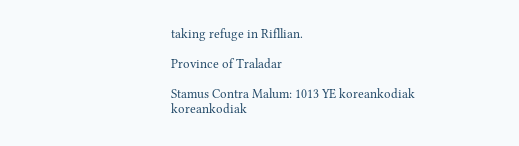taking refuge in Rifllian.

Province of Traladar

Stamus Contra Malum: 1013 YE koreankodiak koreankodiak